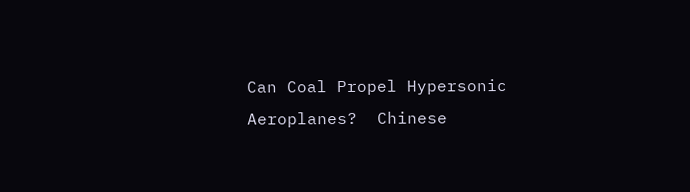Can Coal Propel Hypersonic Aeroplanes?  Chinese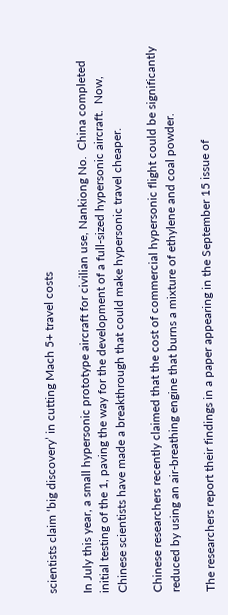scientists claim ‘big discovery’ in cutting Mach 5+ travel costs

In July this year, a small hypersonic prototype aircraft for civilian use, Nankiong No.  China completed initial testing of the 1, paving the way for the development of a full-sized hypersonic aircraft.  Now, Chinese scientists have made a breakthrough that could make hypersonic travel cheaper.

Chinese researchers recently claimed that the cost of commercial hypersonic flight could be significantly reduced by using an air-breathing engine that burns a mixture of ethylene and coal powder.

The researchers report their findings in a paper appearing in the September 15 issue of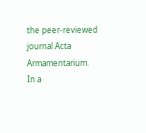the peer-reviewed journal Acta Armamentarium.  In a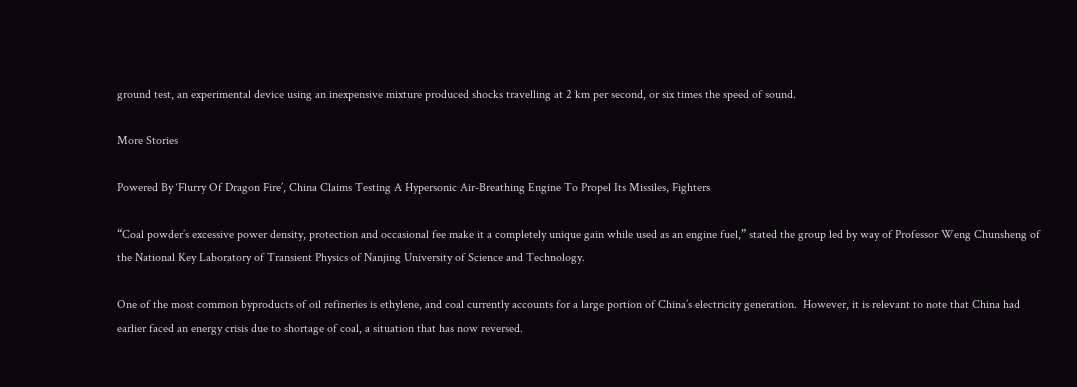ground test, an experimental device using an inexpensive mixture produced shocks travelling at 2 km per second, or six times the speed of sound.

More Stories

Powered By ‘Flurry Of Dragon Fire’, China Claims Testing A Hypersonic Air-Breathing Engine To Propel Its Missiles, Fighters

“Coal powder’s excessive power density, protection and occasional fee make it a completely unique gain while used as an engine fuel,” stated the group led by way of Professor Weng Chunsheng of the National Key Laboratory of Transient Physics of Nanjing University of Science and Technology.

One of the most common byproducts of oil refineries is ethylene, and coal currently accounts for a large portion of China’s electricity generation.  However, it is relevant to note that China had earlier faced an energy crisis due to shortage of coal, a situation that has now reversed.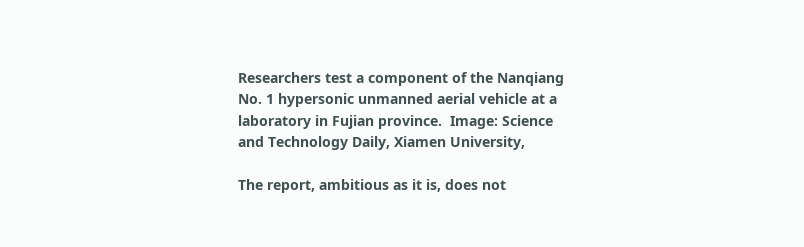Researchers test a component of the Nanqiang No. 1 hypersonic unmanned aerial vehicle at a laboratory in Fujian province.  Image: Science and Technology Daily, Xiamen University,

The report, ambitious as it is, does not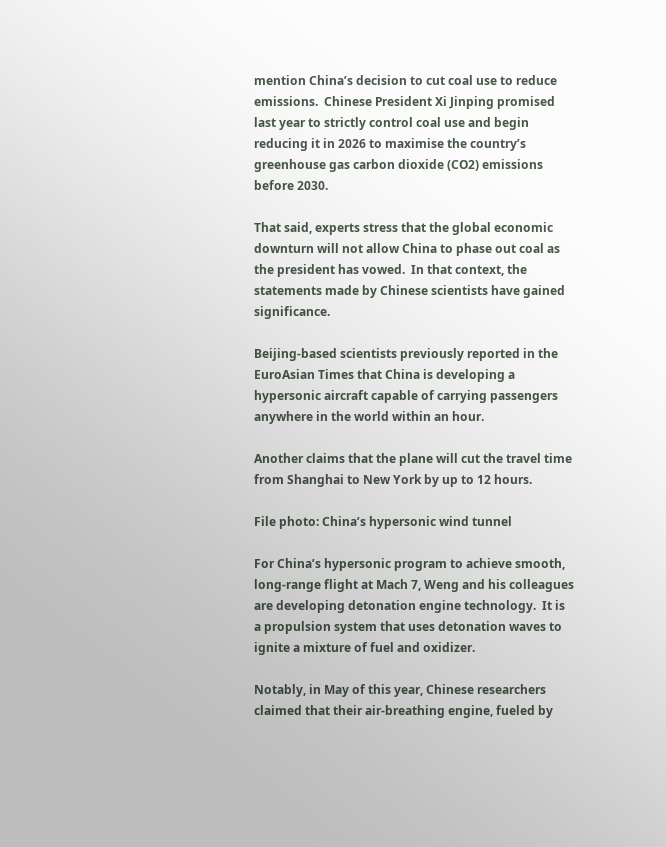mention China’s decision to cut coal use to reduce emissions.  Chinese President Xi Jinping promised last year to strictly control coal use and begin reducing it in 2026 to maximise the country’s greenhouse gas carbon dioxide (CO2) emissions before 2030.

That said, experts stress that the global economic downturn will not allow China to phase out coal as the president has vowed.  In that context, the statements made by Chinese scientists have gained significance.

Beijing-based scientists previously reported in the EuroAsian Times that China is developing a hypersonic aircraft capable of carrying passengers anywhere in the world within an hour.

Another claims that the plane will cut the travel time from Shanghai to New York by up to 12 hours.

File photo: China’s hypersonic wind tunnel

For China’s hypersonic program to achieve smooth, long-range flight at Mach 7, Weng and his colleagues are developing detonation engine technology.  It is a propulsion system that uses detonation waves to ignite a mixture of fuel and oxidizer.

Notably, in May of this year, Chinese researchers claimed that their air-breathing engine, fueled by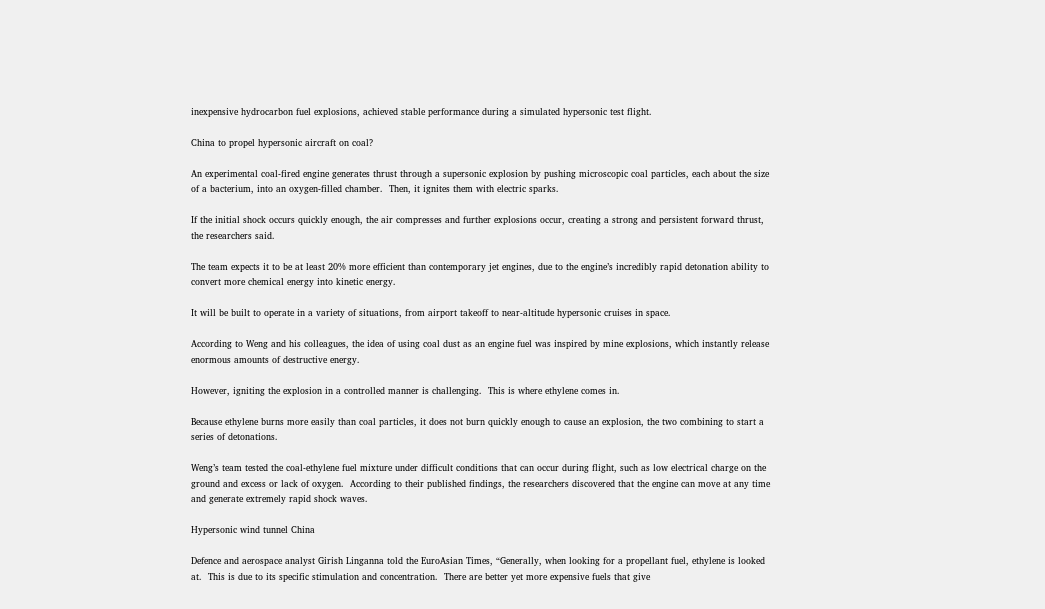inexpensive hydrocarbon fuel explosions, achieved stable performance during a simulated hypersonic test flight.

China to propel hypersonic aircraft on coal?

An experimental coal-fired engine generates thrust through a supersonic explosion by pushing microscopic coal particles, each about the size of a bacterium, into an oxygen-filled chamber.  Then, it ignites them with electric sparks.

If the initial shock occurs quickly enough, the air compresses and further explosions occur, creating a strong and persistent forward thrust, the researchers said.

The team expects it to be at least 20% more efficient than contemporary jet engines, due to the engine’s incredibly rapid detonation ability to convert more chemical energy into kinetic energy.

It will be built to operate in a variety of situations, from airport takeoff to near-altitude hypersonic cruises in space.

According to Weng and his colleagues, the idea of using coal dust as an engine fuel was inspired by mine explosions, which instantly release enormous amounts of destructive energy.

However, igniting the explosion in a controlled manner is challenging.  This is where ethylene comes in.

Because ethylene burns more easily than coal particles, it does not burn quickly enough to cause an explosion, the two combining to start a series of detonations.

Weng’s team tested the coal-ethylene fuel mixture under difficult conditions that can occur during flight, such as low electrical charge on the ground and excess or lack of oxygen.  According to their published findings, the researchers discovered that the engine can move at any time and generate extremely rapid shock waves.

Hypersonic wind tunnel China

Defence and aerospace analyst Girish Linganna told the EuroAsian Times, “Generally, when looking for a propellant fuel, ethylene is looked at.  This is due to its specific stimulation and concentration.  There are better yet more expensive fuels that give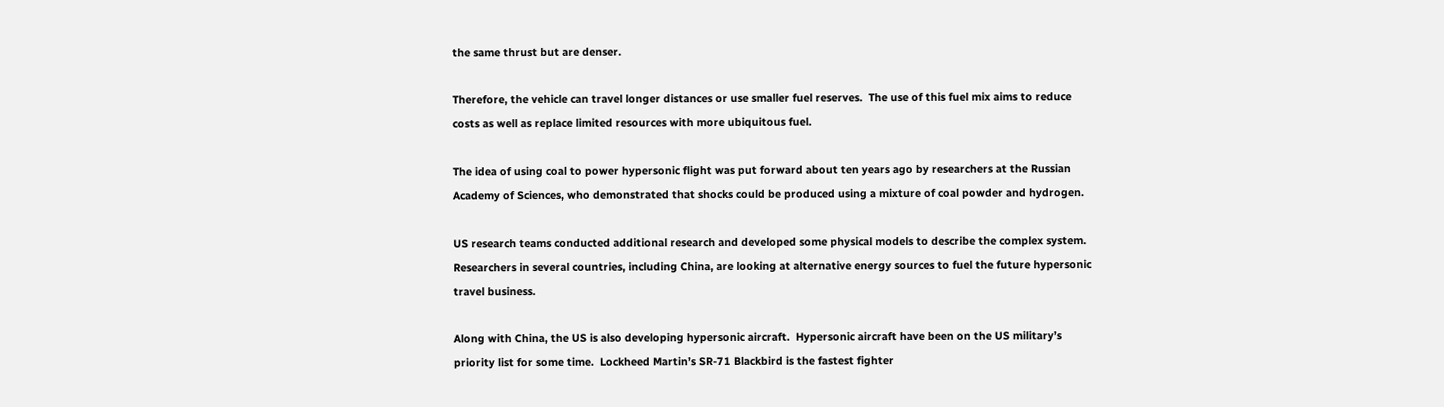the same thrust but are denser.

Therefore, the vehicle can travel longer distances or use smaller fuel reserves.  The use of this fuel mix aims to reduce costs as well as replace limited resources with more ubiquitous fuel.

The idea of using coal to power hypersonic flight was put forward about ten years ago by researchers at the Russian Academy of Sciences, who demonstrated that shocks could be produced using a mixture of coal powder and hydrogen.

US research teams conducted additional research and developed some physical models to describe the complex system.  Researchers in several countries, including China, are looking at alternative energy sources to fuel the future hypersonic travel business.

Along with China, the US is also developing hypersonic aircraft.  Hypersonic aircraft have been on the US military’s priority list for some time.  Lockheed Martin’s SR-71 Blackbird is the fastest fighter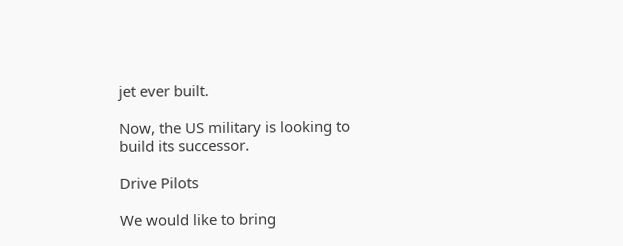jet ever built.

Now, the US military is looking to build its successor.

Drive Pilots

We would like to bring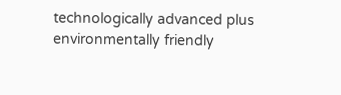technologically advanced plus environmentally friendly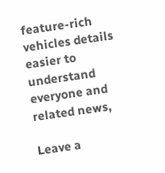feature-rich vehicles details easier to understand everyone and related news,

Leave a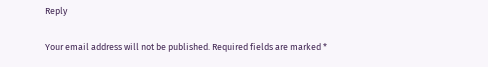Reply

Your email address will not be published. Required fields are marked *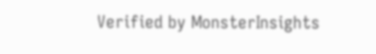Verified by MonsterInsights